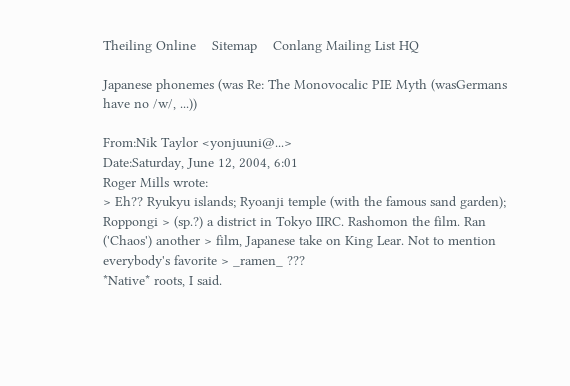Theiling Online    Sitemap    Conlang Mailing List HQ

Japanese phonemes (was Re: The Monovocalic PIE Myth (wasGermans have no /w/, ...))

From:Nik Taylor <yonjuuni@...>
Date:Saturday, June 12, 2004, 6:01
Roger Mills wrote:
> Eh?? Ryukyu islands; Ryoanji temple (with the famous sand garden); Roppongi > (sp.?) a district in Tokyo IIRC. Rashomon the film. Ran ('Chaos') another > film, Japanese take on King Lear. Not to mention everybody's favorite > _ramen_ ???
*Native* roots, I said.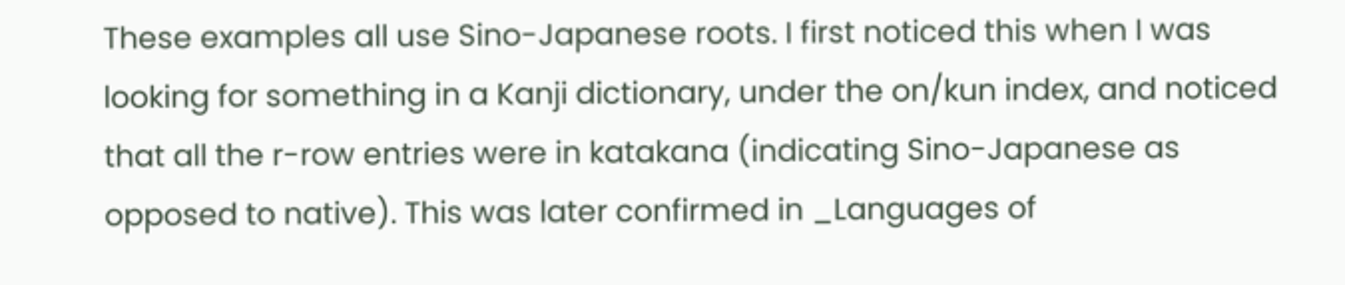These examples all use Sino-Japanese roots. I first noticed this when I was looking for something in a Kanji dictionary, under the on/kun index, and noticed that all the r-row entries were in katakana (indicating Sino-Japanese as opposed to native). This was later confirmed in _Languages of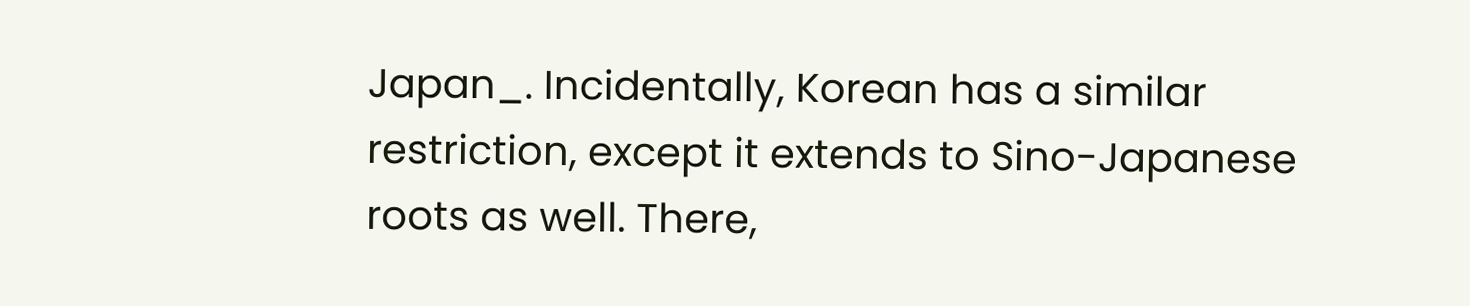Japan_. Incidentally, Korean has a similar restriction, except it extends to Sino-Japanese roots as well. There,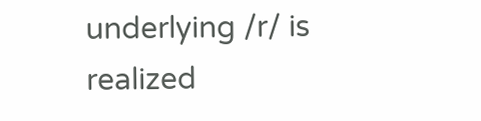underlying /r/ is realized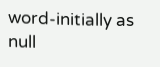word-initially as null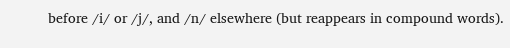before /i/ or /j/, and /n/ elsewhere (but reappears in compound words).